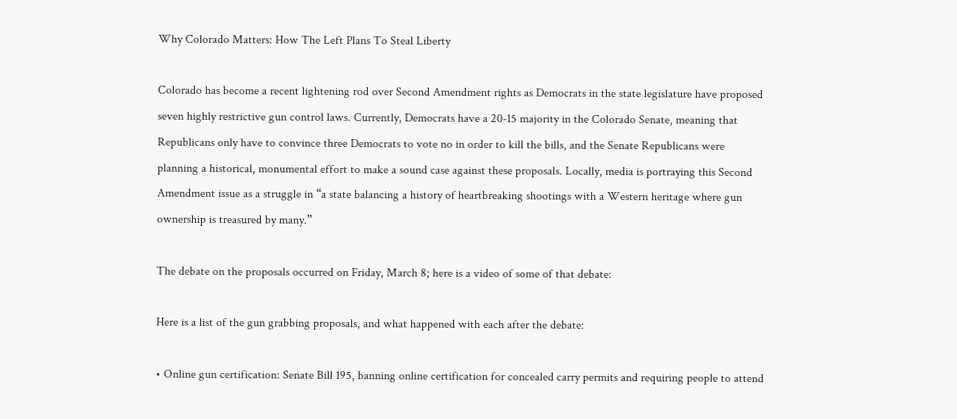Why Colorado Matters: How The Left Plans To Steal Liberty

Colorado has become a recent lightening rod over Second Amendment rights as Democrats in the state legislature have proposed seven highly restrictive gun control laws. Currently, Democrats have a 20-15 majority in the Colorado Senate, meaning that Republicans only have to convince three Democrats to vote no in order to kill the bills, and the Senate Republicans were planning a historical, monumental effort to make a sound case against these proposals. Locally, media is portraying this Second Amendment issue as a struggle in “a state balancing a history of heartbreaking shootings with a Western heritage where gun ownership is treasured by many.”

The debate on the proposals occurred on Friday, March 8; here is a video of some of that debate:

Here is a list of the gun grabbing proposals, and what happened with each after the debate:

• Online gun certification: Senate Bill 195, banning online certification for concealed carry permits and requiring people to attend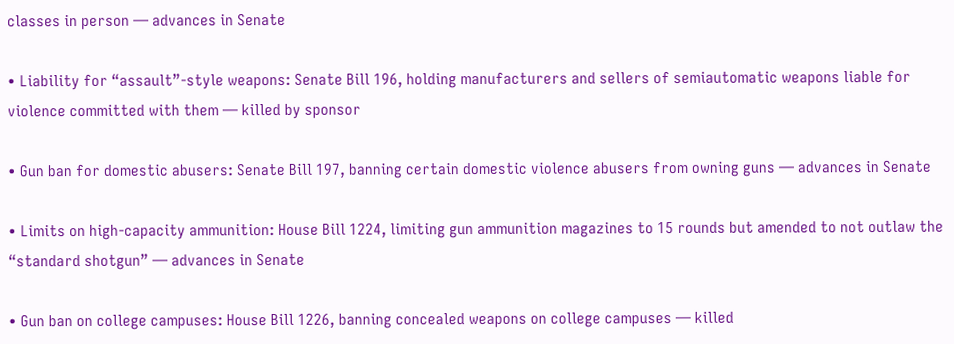classes in person — advances in Senate

• Liability for “assault”-style weapons: Senate Bill 196, holding manufacturers and sellers of semiautomatic weapons liable for violence committed with them — killed by sponsor

• Gun ban for domestic abusers: Senate Bill 197, banning certain domestic violence abusers from owning guns — advances in Senate

• Limits on high-capacity ammunition: House Bill 1224, limiting gun ammunition magazines to 15 rounds but amended to not outlaw the “standard shotgun” — advances in Senate

• Gun ban on college campuses: House Bill 1226, banning concealed weapons on college campuses — killed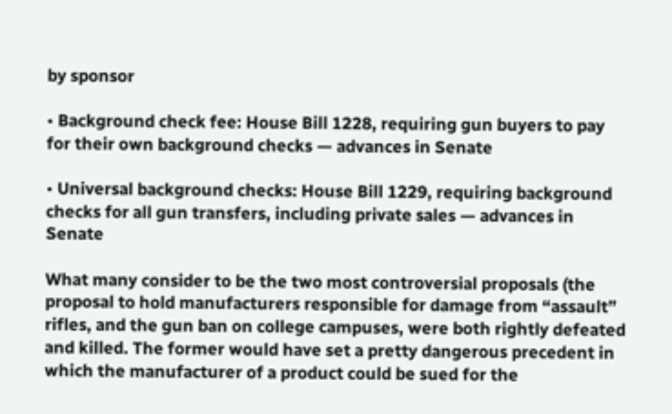by sponsor

• Background check fee: House Bill 1228, requiring gun buyers to pay for their own background checks — advances in Senate

• Universal background checks: House Bill 1229, requiring background checks for all gun transfers, including private sales — advances in Senate

What many consider to be the two most controversial proposals (the proposal to hold manufacturers responsible for damage from “assault” rifles, and the gun ban on college campuses, were both rightly defeated and killed. The former would have set a pretty dangerous precedent in which the manufacturer of a product could be sued for the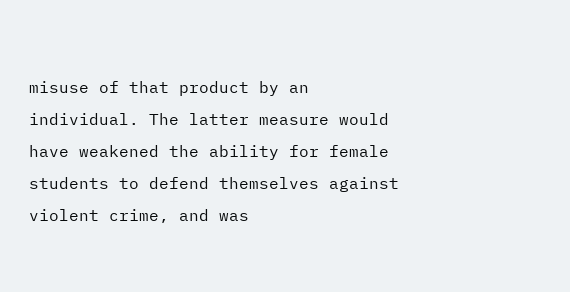misuse of that product by an individual. The latter measure would have weakened the ability for female students to defend themselves against violent crime, and was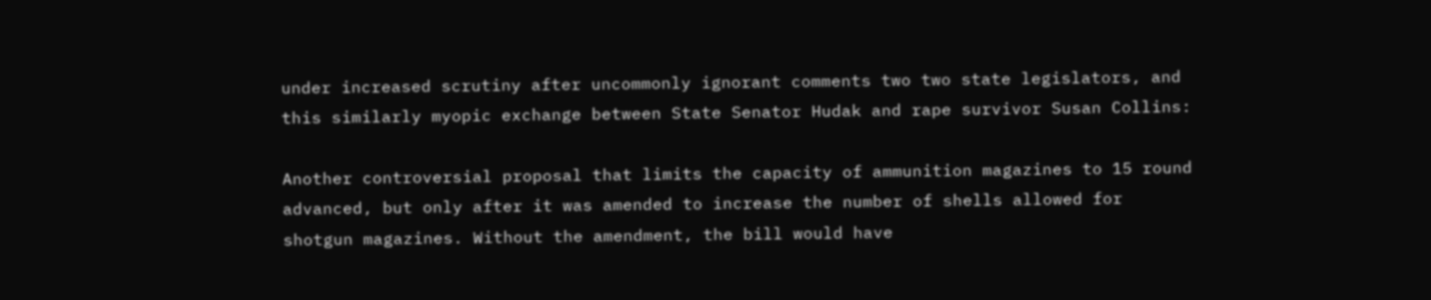under increased scrutiny after uncommonly ignorant comments two two state legislators, and this similarly myopic exchange between State Senator Hudak and rape survivor Susan Collins:

Another controversial proposal that limits the capacity of ammunition magazines to 15 round advanced, but only after it was amended to increase the number of shells allowed for shotgun magazines. Without the amendment, the bill would have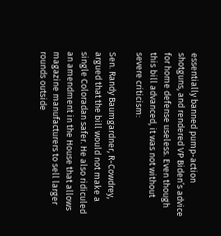essentially banned pump-action shotguns, and rendered VP Biden’s advice for home defense useless. Even though this bill advanced, it was not without severe criticism:

Sen. Randy Baumgardner, R-Cowdrey, argued that the bill would not make a single Coloradan safer. He also ridiculed an amendment in the House that allows magazine manufacturers to sell larger rounds outside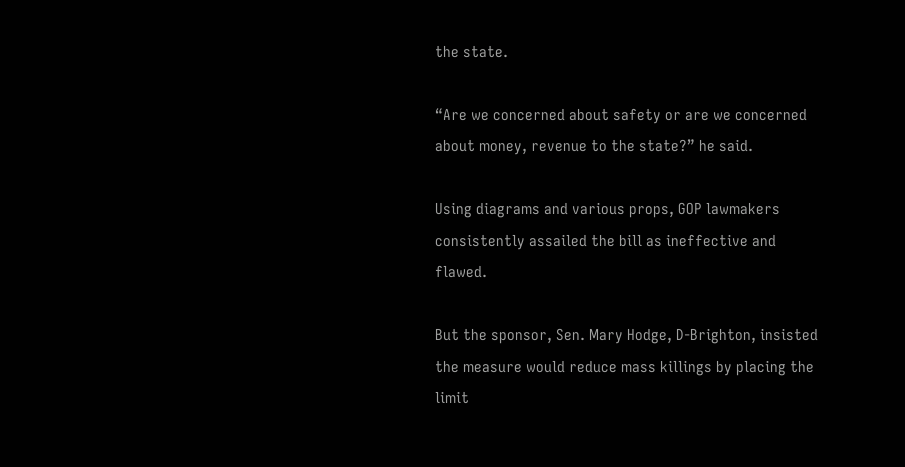the state.

“Are we concerned about safety or are we concerned about money, revenue to the state?” he said.

Using diagrams and various props, GOP lawmakers consistently assailed the bill as ineffective and flawed.

But the sponsor, Sen. Mary Hodge, D-Brighton, insisted the measure would reduce mass killings by placing the limit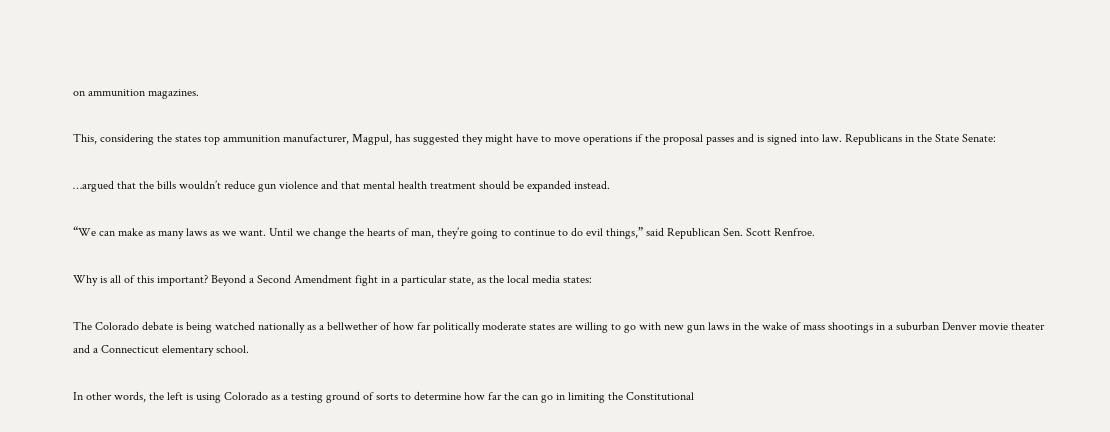on ammunition magazines.

This, considering the states top ammunition manufacturer, Magpul, has suggested they might have to move operations if the proposal passes and is signed into law. Republicans in the State Senate:

…argued that the bills wouldn’t reduce gun violence and that mental health treatment should be expanded instead.

“We can make as many laws as we want. Until we change the hearts of man, they’re going to continue to do evil things,” said Republican Sen. Scott Renfroe.

Why is all of this important? Beyond a Second Amendment fight in a particular state, as the local media states:

The Colorado debate is being watched nationally as a bellwether of how far politically moderate states are willing to go with new gun laws in the wake of mass shootings in a suburban Denver movie theater and a Connecticut elementary school.

In other words, the left is using Colorado as a testing ground of sorts to determine how far the can go in limiting the Constitutional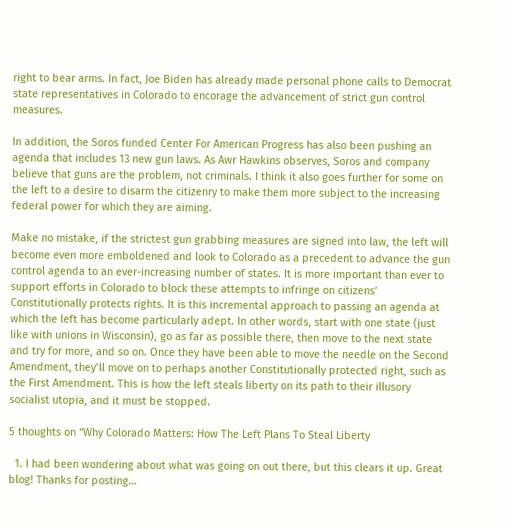right to bear arms. In fact, Joe Biden has already made personal phone calls to Democrat state representatives in Colorado to encorage the advancement of strict gun control measures.

In addition, the Soros funded Center For American Progress has also been pushing an agenda that includes 13 new gun laws. As Awr Hawkins observes, Soros and company believe that guns are the problem, not criminals. I think it also goes further for some on the left to a desire to disarm the citizenry to make them more subject to the increasing federal power for which they are aiming.

Make no mistake, if the strictest gun grabbing measures are signed into law, the left will become even more emboldened and look to Colorado as a precedent to advance the gun control agenda to an ever-increasing number of states. It is more important than ever to support efforts in Colorado to block these attempts to infringe on citizens’ Constitutionally protects rights. It is this incremental approach to passing an agenda at which the left has become particularly adept. In other words, start with one state (just like with unions in Wisconsin), go as far as possible there, then move to the next state and try for more, and so on. Once they have been able to move the needle on the Second Amendment, they’ll move on to perhaps another Constitutionally protected right, such as the First Amendment. This is how the left steals liberty on its path to their illusory socialist utopia, and it must be stopped.

5 thoughts on “Why Colorado Matters: How The Left Plans To Steal Liberty

  1. I had been wondering about what was going on out there, but this clears it up. Great blog! Thanks for posting…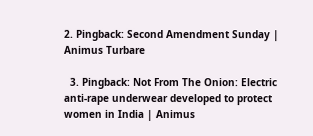2. Pingback: Second Amendment Sunday | Animus Turbare

  3. Pingback: Not From The Onion: Electric anti-rape underwear developed to protect women in India | Animus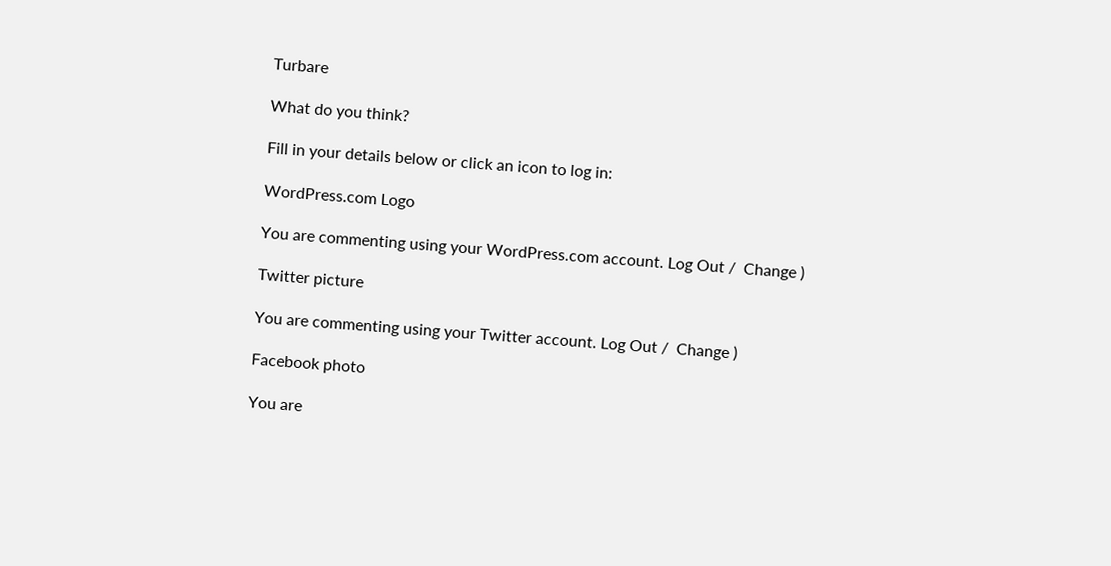Turbare

What do you think?

Fill in your details below or click an icon to log in:

WordPress.com Logo

You are commenting using your WordPress.com account. Log Out /  Change )

Twitter picture

You are commenting using your Twitter account. Log Out /  Change )

Facebook photo

You are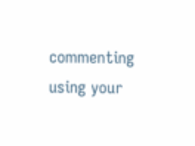commenting using your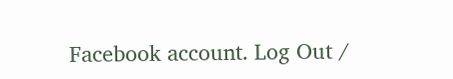Facebook account. Log Out /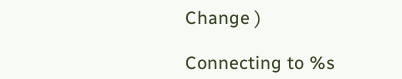Change )

Connecting to %s